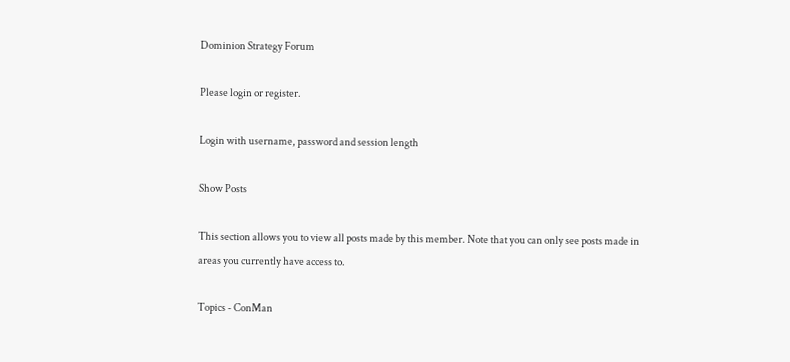Dominion Strategy Forum

Please login or register.

Login with username, password and session length

Show Posts

This section allows you to view all posts made by this member. Note that you can only see posts made in areas you currently have access to.

Topics - ConMan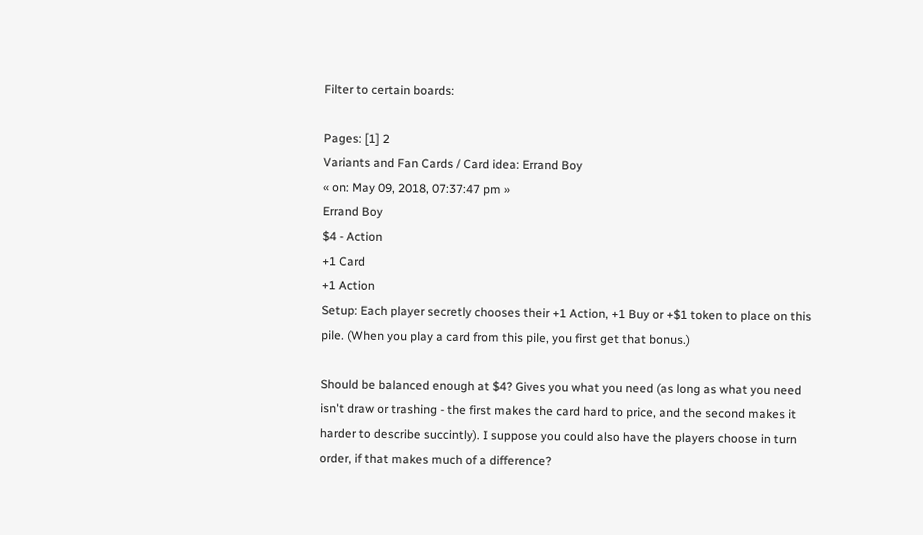Filter to certain boards:

Pages: [1] 2
Variants and Fan Cards / Card idea: Errand Boy
« on: May 09, 2018, 07:37:47 pm »
Errand Boy
$4 - Action
+1 Card
+1 Action
Setup: Each player secretly chooses their +1 Action, +1 Buy or +$1 token to place on this pile. (When you play a card from this pile, you first get that bonus.)

Should be balanced enough at $4? Gives you what you need (as long as what you need isn't draw or trashing - the first makes the card hard to price, and the second makes it harder to describe succintly). I suppose you could also have the players choose in turn order, if that makes much of a difference?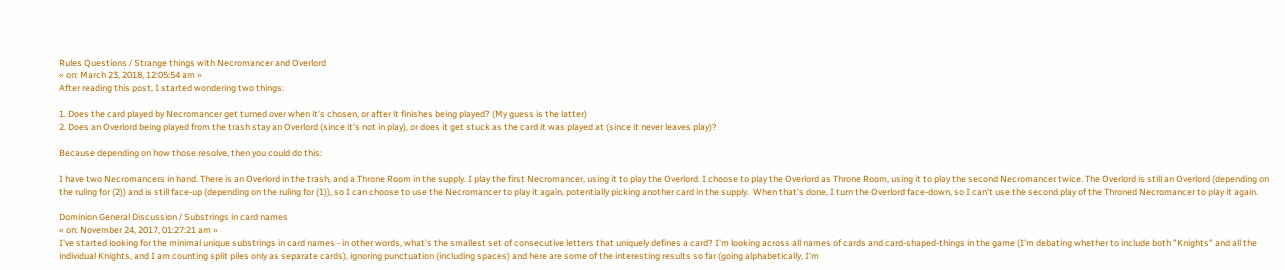Rules Questions / Strange things with Necromancer and Overlord
« on: March 23, 2018, 12:05:54 am »
After reading this post, I started wondering two things:

1. Does the card played by Necromancer get turned over when it's chosen, or after it finishes being played? (My guess is the latter)
2. Does an Overlord being played from the trash stay an Overlord (since it's not in play), or does it get stuck as the card it was played at (since it never leaves play)?

Because depending on how those resolve, then you could do this:

I have two Necromancers in hand. There is an Overlord in the trash, and a Throne Room in the supply. I play the first Necromancer, using it to play the Overlord. I choose to play the Overlord as Throne Room, using it to play the second Necromancer twice. The Overlord is still an Overlord (depending on the ruling for (2)) and is still face-up (depending on the ruling for (1)), so I can choose to use the Necromancer to play it again, potentially picking another card in the supply.  When that's done, I turn the Overlord face-down, so I can't use the second play of the Throned Necromancer to play it again.

Dominion General Discussion / Substrings in card names
« on: November 24, 2017, 01:27:21 am »
I've started looking for the minimal unique substrings in card names - in other words, what's the smallest set of consecutive letters that uniquely defines a card? I'm looking across all names of cards and card-shaped-things in the game (I'm debating whether to include both "Knights" and all the individual Knights, and I am counting split piles only as separate cards), ignoring punctuation (including spaces) and here are some of the interesting results so far (going alphabetically, I'm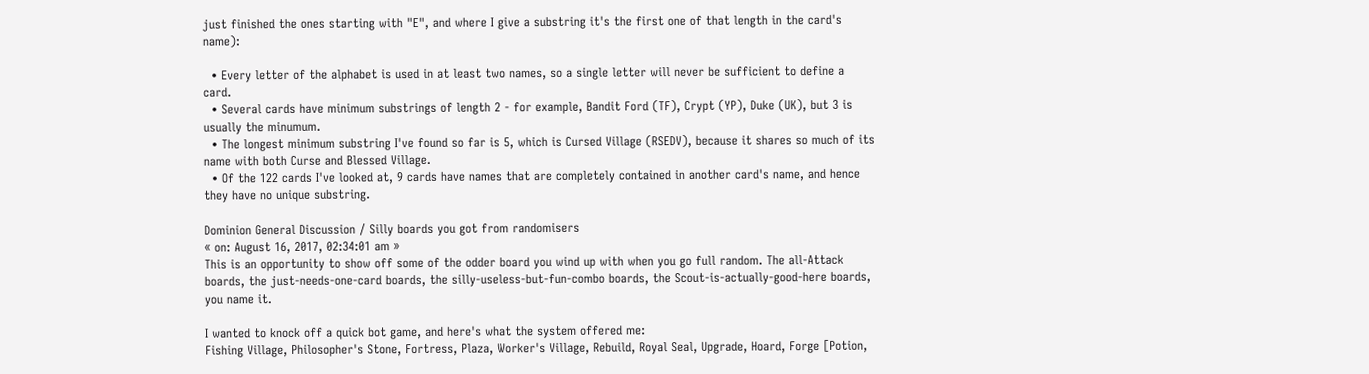just finished the ones starting with "E", and where I give a substring it's the first one of that length in the card's name):

  • Every letter of the alphabet is used in at least two names, so a single letter will never be sufficient to define a card.
  • Several cards have minimum substrings of length 2 - for example, Bandit Ford (TF), Crypt (YP), Duke (UK), but 3 is usually the minumum.
  • The longest minimum substring I've found so far is 5, which is Cursed Village (RSEDV), because it shares so much of its name with both Curse and Blessed Village.
  • Of the 122 cards I've looked at, 9 cards have names that are completely contained in another card's name, and hence they have no unique substring.

Dominion General Discussion / Silly boards you got from randomisers
« on: August 16, 2017, 02:34:01 am »
This is an opportunity to show off some of the odder board you wind up with when you go full random. The all-Attack boards, the just-needs-one-card boards, the silly-useless-but-fun-combo boards, the Scout-is-actually-good-here boards, you name it.

I wanted to knock off a quick bot game, and here's what the system offered me:
Fishing Village, Philosopher's Stone, Fortress, Plaza, Worker's Village, Rebuild, Royal Seal, Upgrade, Hoard, Forge [Potion,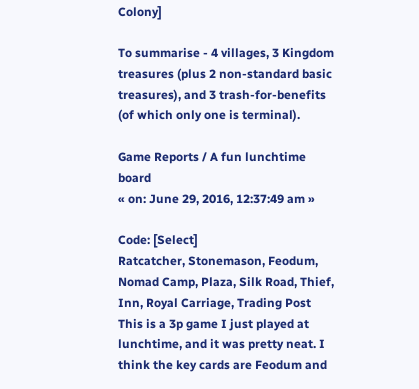Colony]

To summarise - 4 villages, 3 Kingdom treasures (plus 2 non-standard basic treasures), and 3 trash-for-benefits (of which only one is terminal).

Game Reports / A fun lunchtime board
« on: June 29, 2016, 12:37:49 am »

Code: [Select]
Ratcatcher, Stonemason, Feodum, Nomad Camp, Plaza, Silk Road, Thief, Inn, Royal Carriage, Trading Post
This is a 3p game I just played at lunchtime, and it was pretty neat. I think the key cards are Feodum and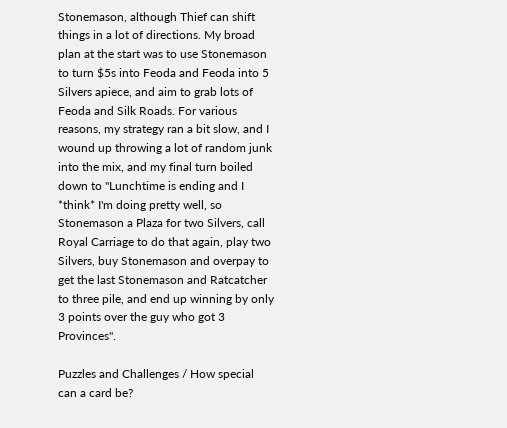Stonemason, although Thief can shift things in a lot of directions. My broad plan at the start was to use Stonemason to turn $5s into Feoda and Feoda into 5 Silvers apiece, and aim to grab lots of Feoda and Silk Roads. For various reasons, my strategy ran a bit slow, and I wound up throwing a lot of random junk into the mix, and my final turn boiled down to "Lunchtime is ending and I *think* I'm doing pretty well, so Stonemason a Plaza for two Silvers, call Royal Carriage to do that again, play two Silvers, buy Stonemason and overpay to get the last Stonemason and Ratcatcher to three pile, and end up winning by only 3 points over the guy who got 3 Provinces".

Puzzles and Challenges / How special can a card be?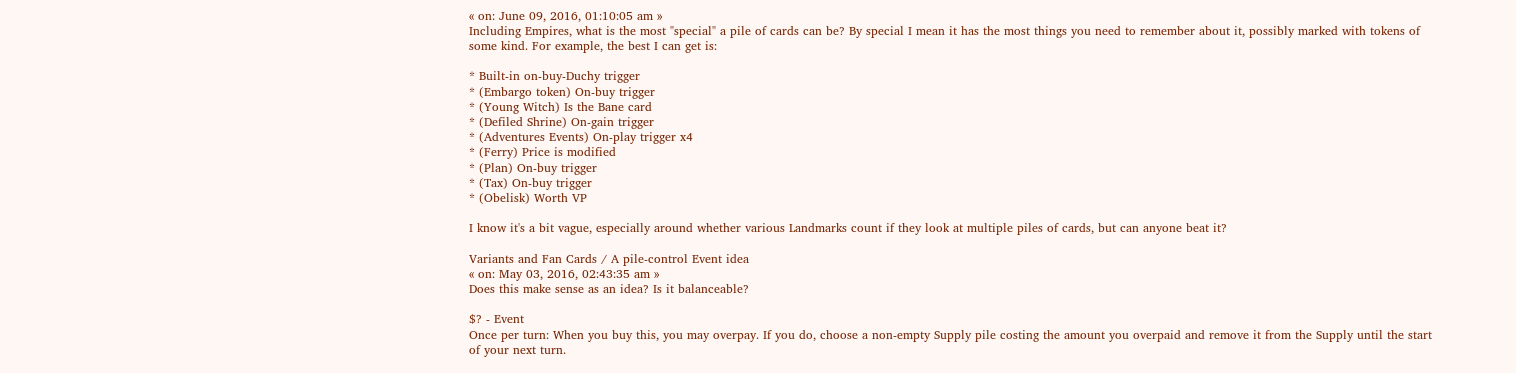« on: June 09, 2016, 01:10:05 am »
Including Empires, what is the most "special" a pile of cards can be? By special I mean it has the most things you need to remember about it, possibly marked with tokens of some kind. For example, the best I can get is:

* Built-in on-buy-Duchy trigger
* (Embargo token) On-buy trigger
* (Young Witch) Is the Bane card
* (Defiled Shrine) On-gain trigger
* (Adventures Events) On-play trigger x4
* (Ferry) Price is modified
* (Plan) On-buy trigger
* (Tax) On-buy trigger
* (Obelisk) Worth VP

I know it's a bit vague, especially around whether various Landmarks count if they look at multiple piles of cards, but can anyone beat it?

Variants and Fan Cards / A pile-control Event idea
« on: May 03, 2016, 02:43:35 am »
Does this make sense as an idea? Is it balanceable?

$? - Event
Once per turn: When you buy this, you may overpay. If you do, choose a non-empty Supply pile costing the amount you overpaid and remove it from the Supply until the start of your next turn.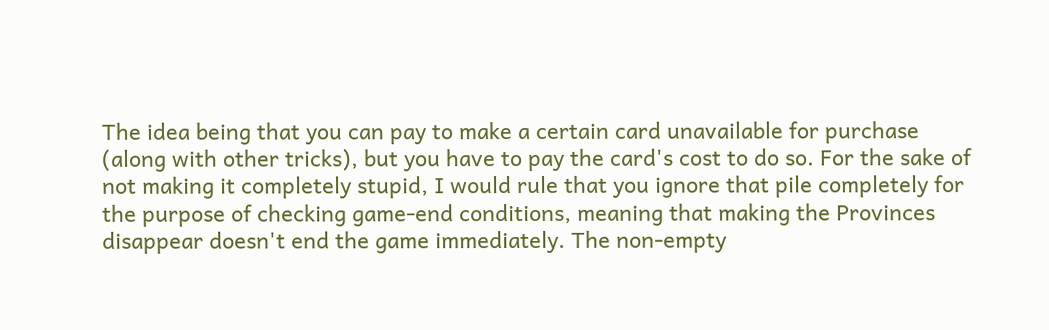The idea being that you can pay to make a certain card unavailable for purchase (along with other tricks), but you have to pay the card's cost to do so. For the sake of not making it completely stupid, I would rule that you ignore that pile completely for the purpose of checking game-end conditions, meaning that making the Provinces disappear doesn't end the game immediately. The non-empty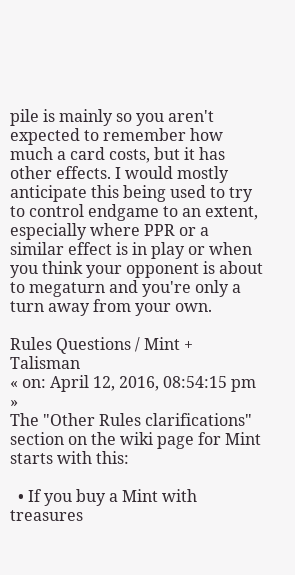pile is mainly so you aren't expected to remember how much a card costs, but it has other effects. I would mostly anticipate this being used to try to control endgame to an extent, especially where PPR or a similar effect is in play or when you think your opponent is about to megaturn and you're only a turn away from your own.

Rules Questions / Mint + Talisman
« on: April 12, 2016, 08:54:15 pm »
The "Other Rules clarifications" section on the wiki page for Mint starts with this:

  • If you buy a Mint with treasures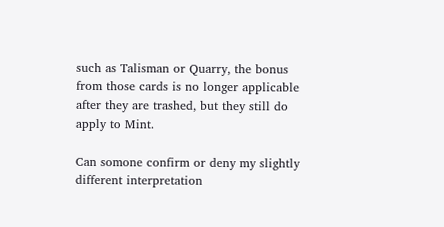such as Talisman or Quarry, the bonus from those cards is no longer applicable after they are trashed, but they still do apply to Mint.

Can somone confirm or deny my slightly different interpretation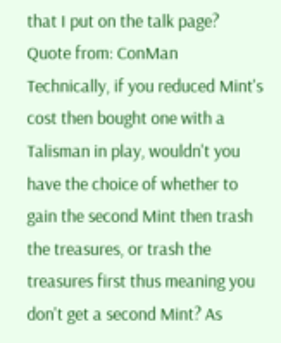that I put on the talk page?
Quote from: ConMan
Technically, if you reduced Mint's cost then bought one with a Talisman in play, wouldn't you have the choice of whether to gain the second Mint then trash the treasures, or trash the treasures first thus meaning you don't get a second Mint? As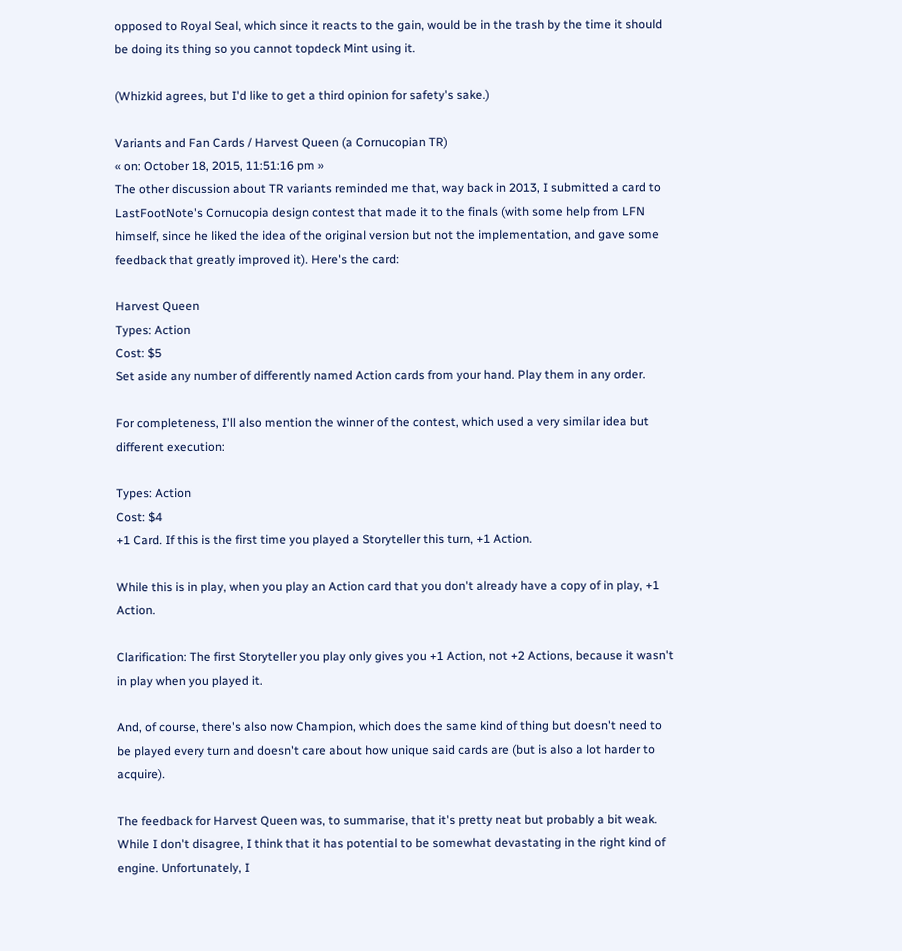opposed to Royal Seal, which since it reacts to the gain, would be in the trash by the time it should be doing its thing so you cannot topdeck Mint using it.

(Whizkid agrees, but I'd like to get a third opinion for safety's sake.)

Variants and Fan Cards / Harvest Queen (a Cornucopian TR)
« on: October 18, 2015, 11:51:16 pm »
The other discussion about TR variants reminded me that, way back in 2013, I submitted a card to LastFootNote's Cornucopia design contest that made it to the finals (with some help from LFN himself, since he liked the idea of the original version but not the implementation, and gave some feedback that greatly improved it). Here's the card:

Harvest Queen
Types: Action
Cost: $5
Set aside any number of differently named Action cards from your hand. Play them in any order.

For completeness, I'll also mention the winner of the contest, which used a very similar idea but different execution:

Types: Action
Cost: $4
+1 Card. If this is the first time you played a Storyteller this turn, +1 Action.

While this is in play, when you play an Action card that you don't already have a copy of in play, +1 Action.

Clarification: The first Storyteller you play only gives you +1 Action, not +2 Actions, because it wasn't in play when you played it.

And, of course, there's also now Champion, which does the same kind of thing but doesn't need to be played every turn and doesn't care about how unique said cards are (but is also a lot harder to acquire).

The feedback for Harvest Queen was, to summarise, that it's pretty neat but probably a bit weak. While I don't disagree, I think that it has potential to be somewhat devastating in the right kind of engine. Unfortunately, I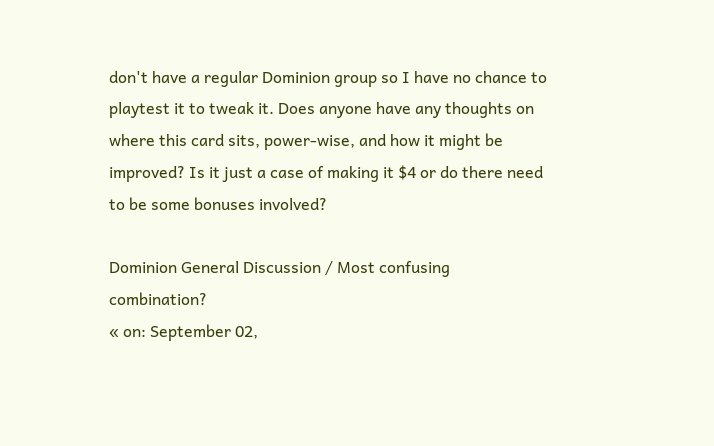don't have a regular Dominion group so I have no chance to playtest it to tweak it. Does anyone have any thoughts on where this card sits, power-wise, and how it might be improved? Is it just a case of making it $4 or do there need to be some bonuses involved?

Dominion General Discussion / Most confusing combination?
« on: September 02,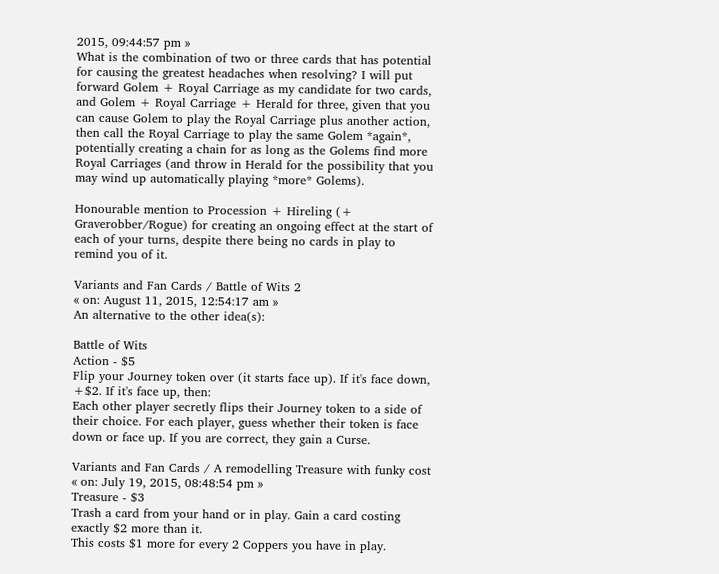2015, 09:44:57 pm »
What is the combination of two or three cards that has potential for causing the greatest headaches when resolving? I will put forward Golem + Royal Carriage as my candidate for two cards, and Golem + Royal Carriage + Herald for three, given that you can cause Golem to play the Royal Carriage plus another action, then call the Royal Carriage to play the same Golem *again*, potentially creating a chain for as long as the Golems find more Royal Carriages (and throw in Herald for the possibility that you may wind up automatically playing *more* Golems).

Honourable mention to Procession + Hireling (+ Graverobber/Rogue) for creating an ongoing effect at the start of each of your turns, despite there being no cards in play to remind you of it.

Variants and Fan Cards / Battle of Wits 2
« on: August 11, 2015, 12:54:17 am »
An alternative to the other idea(s):

Battle of Wits
Action - $5
Flip your Journey token over (it starts face up). If it's face down, +$2. If it's face up, then:
Each other player secretly flips their Journey token to a side of their choice. For each player, guess whether their token is face down or face up. If you are correct, they gain a Curse.

Variants and Fan Cards / A remodelling Treasure with funky cost
« on: July 19, 2015, 08:48:54 pm »
Treasure - $3
Trash a card from your hand or in play. Gain a card costing exactly $2 more than it.
This costs $1 more for every 2 Coppers you have in play.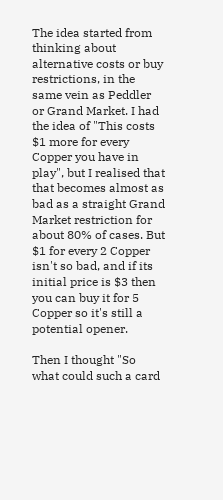The idea started from thinking about alternative costs or buy restrictions, in the same vein as Peddler or Grand Market. I had the idea of "This costs $1 more for every Copper you have in play", but I realised that that becomes almost as bad as a straight Grand Market restriction for about 80% of cases. But $1 for every 2 Copper isn't so bad, and if its initial price is $3 then you can buy it for 5 Copper so it's still a potential opener.

Then I thought "So what could such a card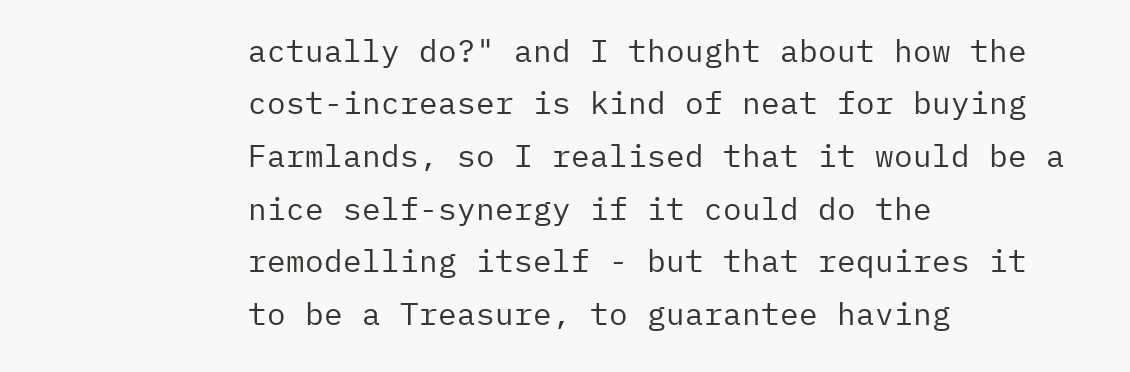actually do?" and I thought about how the cost-increaser is kind of neat for buying Farmlands, so I realised that it would be a nice self-synergy if it could do the remodelling itself - but that requires it to be a Treasure, to guarantee having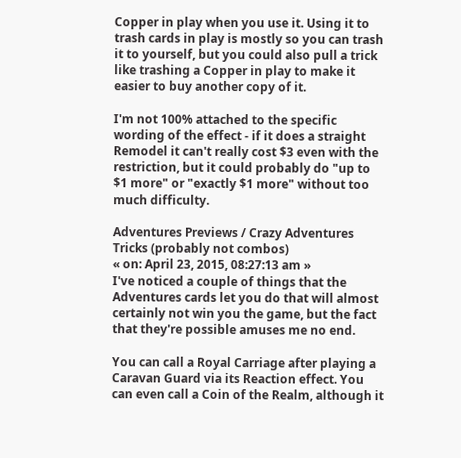Copper in play when you use it. Using it to trash cards in play is mostly so you can trash it to yourself, but you could also pull a trick like trashing a Copper in play to make it easier to buy another copy of it.

I'm not 100% attached to the specific wording of the effect - if it does a straight Remodel it can't really cost $3 even with the restriction, but it could probably do "up to $1 more" or "exactly $1 more" without too much difficulty.

Adventures Previews / Crazy Adventures Tricks (probably not combos)
« on: April 23, 2015, 08:27:13 am »
I've noticed a couple of things that the Adventures cards let you do that will almost certainly not win you the game, but the fact that they're possible amuses me no end.

You can call a Royal Carriage after playing a Caravan Guard via its Reaction effect. You can even call a Coin of the Realm, although it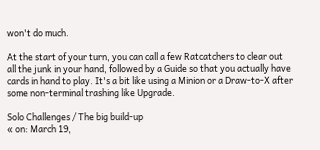won't do much.

At the start of your turn, you can call a few Ratcatchers to clear out all the junk in your hand, followed by a Guide so that you actually have cards in hand to play. It's a bit like using a Minion or a Draw-to-X after some non-terminal trashing like Upgrade.

Solo Challenges / The big build-up
« on: March 19,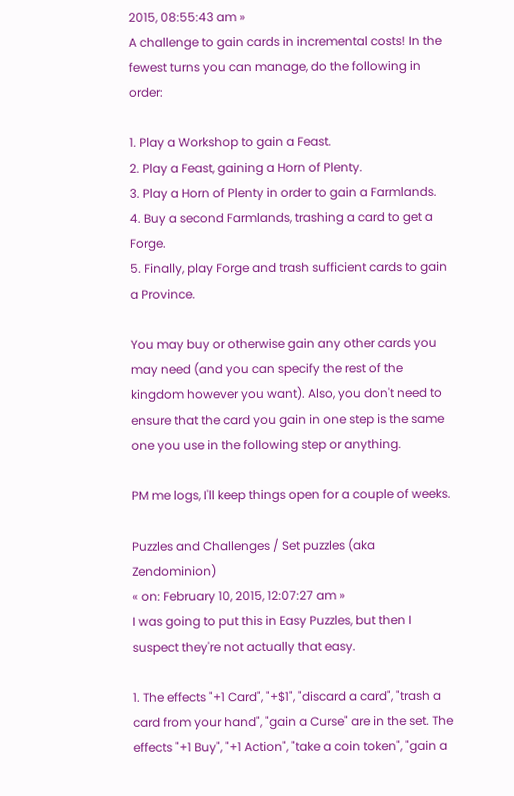2015, 08:55:43 am »
A challenge to gain cards in incremental costs! In the fewest turns you can manage, do the following in order:

1. Play a Workshop to gain a Feast.
2. Play a Feast, gaining a Horn of Plenty.
3. Play a Horn of Plenty in order to gain a Farmlands.
4. Buy a second Farmlands, trashing a card to get a Forge.
5. Finally, play Forge and trash sufficient cards to gain a Province.

You may buy or otherwise gain any other cards you may need (and you can specify the rest of the kingdom however you want). Also, you don't need to ensure that the card you gain in one step is the same one you use in the following step or anything.

PM me logs, I'll keep things open for a couple of weeks.

Puzzles and Challenges / Set puzzles (aka Zendominion)
« on: February 10, 2015, 12:07:27 am »
I was going to put this in Easy Puzzles, but then I suspect they're not actually that easy.

1. The effects "+1 Card", "+$1", "discard a card", "trash a card from your hand", "gain a Curse" are in the set. The effects "+1 Buy", "+1 Action", "take a coin token", "gain a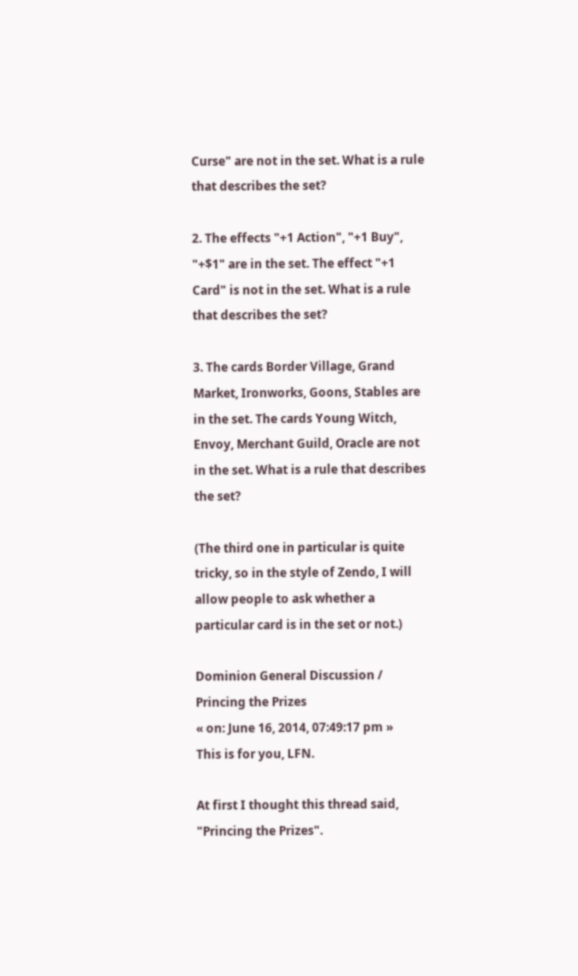Curse" are not in the set. What is a rule that describes the set?

2. The effects "+1 Action", "+1 Buy", "+$1" are in the set. The effect "+1 Card" is not in the set. What is a rule that describes the set?

3. The cards Border Village, Grand Market, Ironworks, Goons, Stables are in the set. The cards Young Witch, Envoy, Merchant Guild, Oracle are not in the set. What is a rule that describes the set?

(The third one in particular is quite tricky, so in the style of Zendo, I will allow people to ask whether a particular card is in the set or not.)

Dominion General Discussion / Princing the Prizes
« on: June 16, 2014, 07:49:17 pm »
This is for you, LFN.

At first I thought this thread said, "Princing the Prizes".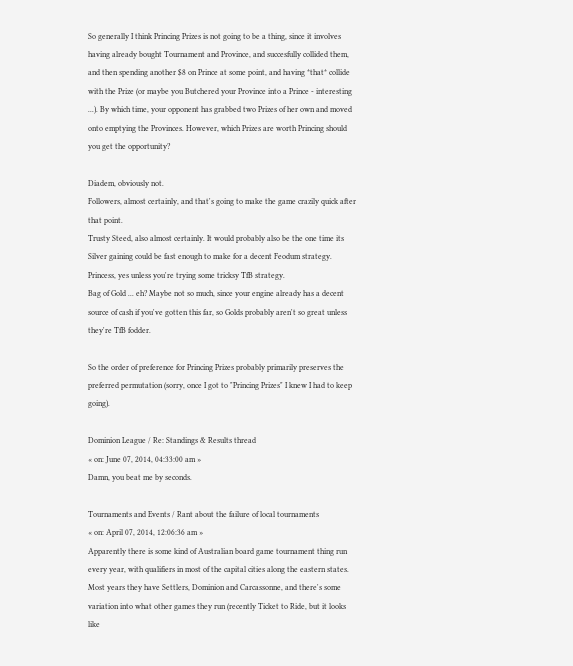So generally I think Princing Prizes is not going to be a thing, since it involves having already bought Tournament and Province, and succesfully collided them, and then spending another $8 on Prince at some point, and having *that* collide with the Prize (or maybe you Butchered your Province into a Prince - interesting ...). By which time, your opponent has grabbed two Prizes of her own and moved onto emptying the Provinces. However, which Prizes are worth Princing should you get the opportunity?

Diadem, obviously not.
Followers, almost certainly, and that's going to make the game crazily quick after that point.
Trusty Steed, also almost certainly. It would probably also be the one time its Silver gaining could be fast enough to make for a decent Feodum strategy.
Princess, yes unless you're trying some tricksy TfB strategy.
Bag of Gold ... eh? Maybe not so much, since your engine already has a decent source of cash if you've gotten this far, so Golds probably aren't so great unless they're TfB fodder.

So the order of preference for Princing Prizes probably primarily preserves the preferred permutation (sorry, once I got to "Princing Prizes" I knew I had to keep going).

Dominion League / Re: Standings & Results thread
« on: June 07, 2014, 04:33:00 am »
Damn, you beat me by seconds.

Tournaments and Events / Rant about the failure of local tournaments
« on: April 07, 2014, 12:06:36 am »
Apparently there is some kind of Australian board game tournament thing run every year, with qualifiers in most of the capital cities along the eastern states. Most years they have Settlers, Dominion and Carcassonne, and there's some variation into what other games they run (recently Ticket to Ride, but it looks like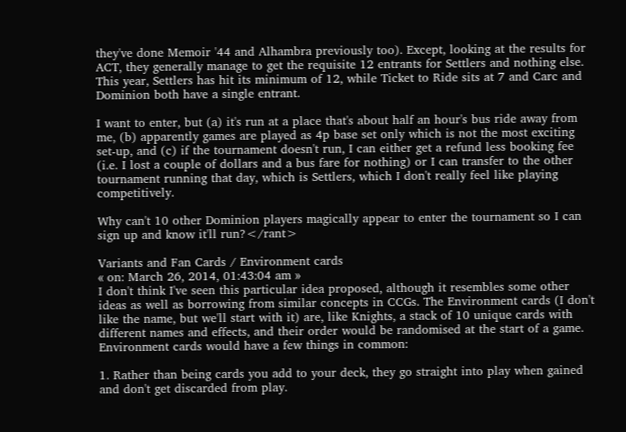they've done Memoir '44 and Alhambra previously too). Except, looking at the results for ACT, they generally manage to get the requisite 12 entrants for Settlers and nothing else. This year, Settlers has hit its minimum of 12, while Ticket to Ride sits at 7 and Carc and Dominion both have a single entrant.

I want to enter, but (a) it's run at a place that's about half an hour's bus ride away from me, (b) apparently games are played as 4p base set only which is not the most exciting set-up, and (c) if the tournament doesn't run, I can either get a refund less booking fee (i.e. I lost a couple of dollars and a bus fare for nothing) or I can transfer to the other tournament running that day, which is Settlers, which I don't really feel like playing competitively.

Why can't 10 other Dominion players magically appear to enter the tournament so I can sign up and know it'll run?</rant>

Variants and Fan Cards / Environment cards
« on: March 26, 2014, 01:43:04 am »
I don't think I've seen this particular idea proposed, although it resembles some other ideas as well as borrowing from similar concepts in CCGs. The Environment cards (I don't like the name, but we'll start with it) are, like Knights, a stack of 10 unique cards with different names and effects, and their order would be randomised at the start of a game. Environment cards would have a few things in common:

1. Rather than being cards you add to your deck, they go straight into play when gained and don't get discarded from play.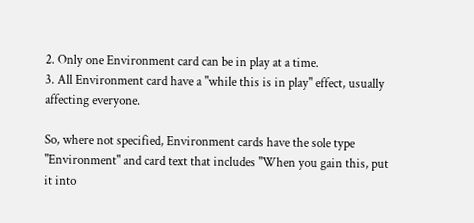2. Only one Environment card can be in play at a time.
3. All Environment card have a "while this is in play" effect, usually affecting everyone.

So, where not specified, Environment cards have the sole type "Environment" and card text that includes "When you gain this, put it into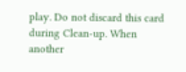play. Do not discard this card during Clean-up. When another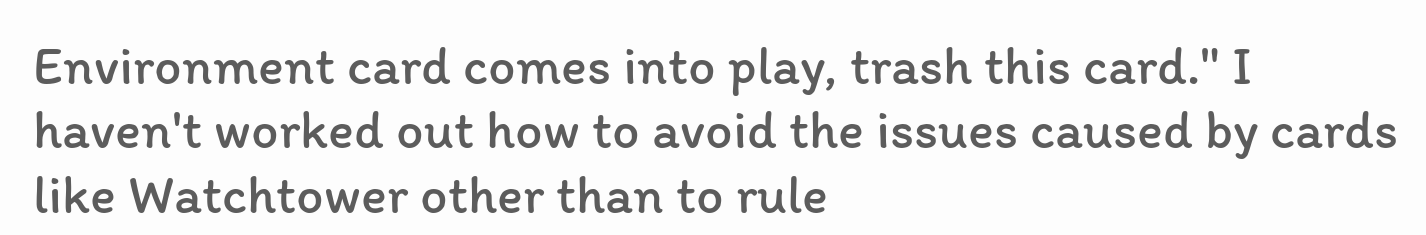Environment card comes into play, trash this card." I haven't worked out how to avoid the issues caused by cards like Watchtower other than to rule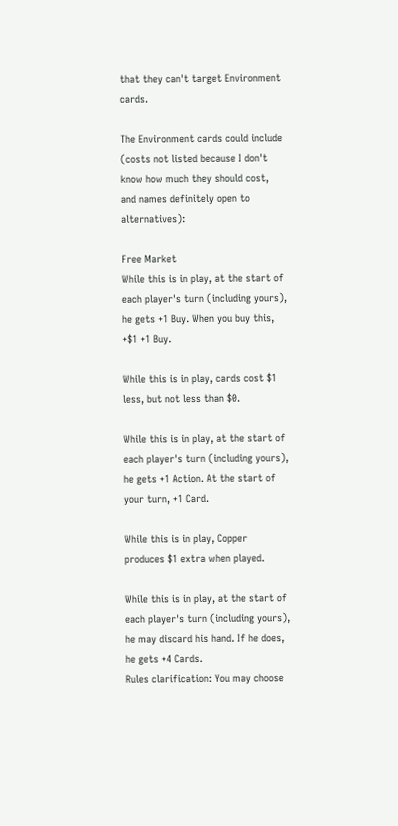that they can't target Environment cards.

The Environment cards could include (costs not listed because I don't know how much they should cost, and names definitely open to alternatives):

Free Market
While this is in play, at the start of each player's turn (including yours), he gets +1 Buy. When you buy this, +$1 +1 Buy.

While this is in play, cards cost $1 less, but not less than $0.

While this is in play, at the start of each player's turn (including yours), he gets +1 Action. At the start of your turn, +1 Card.

While this is in play, Copper produces $1 extra when played.

While this is in play, at the start of each player's turn (including yours), he may discard his hand. If he does, he gets +4 Cards.
Rules clarification: You may choose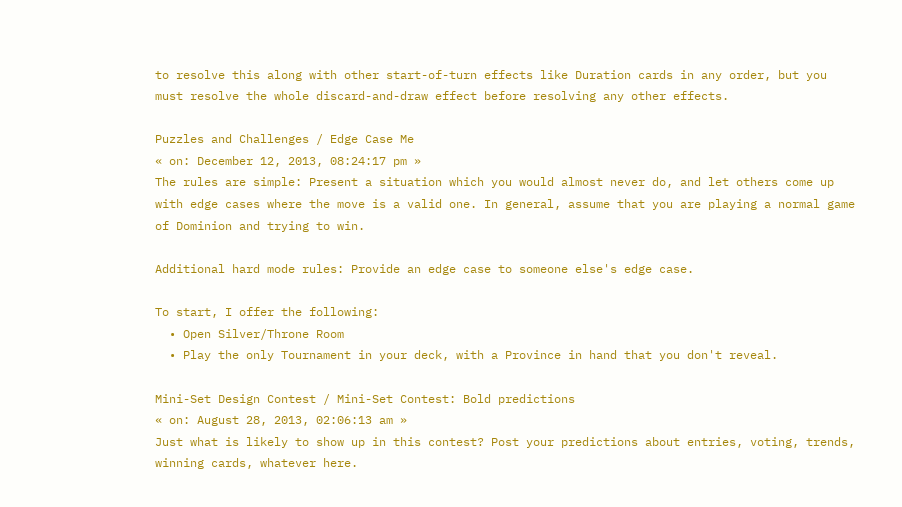to resolve this along with other start-of-turn effects like Duration cards in any order, but you must resolve the whole discard-and-draw effect before resolving any other effects.

Puzzles and Challenges / Edge Case Me
« on: December 12, 2013, 08:24:17 pm »
The rules are simple: Present a situation which you would almost never do, and let others come up with edge cases where the move is a valid one. In general, assume that you are playing a normal game of Dominion and trying to win.

Additional hard mode rules: Provide an edge case to someone else's edge case.

To start, I offer the following:
  • Open Silver/Throne Room
  • Play the only Tournament in your deck, with a Province in hand that you don't reveal.

Mini-Set Design Contest / Mini-Set Contest: Bold predictions
« on: August 28, 2013, 02:06:13 am »
Just what is likely to show up in this contest? Post your predictions about entries, voting, trends, winning cards, whatever here.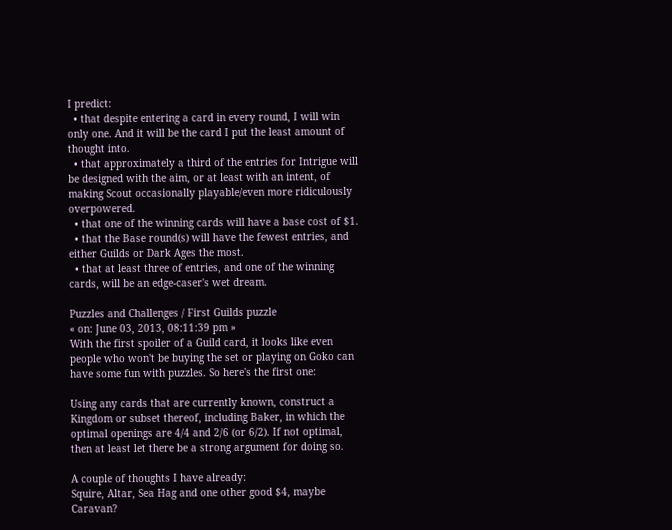I predict:
  • that despite entering a card in every round, I will win only one. And it will be the card I put the least amount of thought into.
  • that approximately a third of the entries for Intrigue will be designed with the aim, or at least with an intent, of making Scout occasionally playable/even more ridiculously overpowered.
  • that one of the winning cards will have a base cost of $1.
  • that the Base round(s) will have the fewest entries, and either Guilds or Dark Ages the most.
  • that at least three of entries, and one of the winning cards, will be an edge-caser's wet dream.

Puzzles and Challenges / First Guilds puzzle
« on: June 03, 2013, 08:11:39 pm »
With the first spoiler of a Guild card, it looks like even people who won't be buying the set or playing on Goko can have some fun with puzzles. So here's the first one:

Using any cards that are currently known, construct a Kingdom or subset thereof, including Baker, in which the optimal openings are 4/4 and 2/6 (or 6/2). If not optimal, then at least let there be a strong argument for doing so.

A couple of thoughts I have already:
Squire, Altar, Sea Hag and one other good $4, maybe Caravan?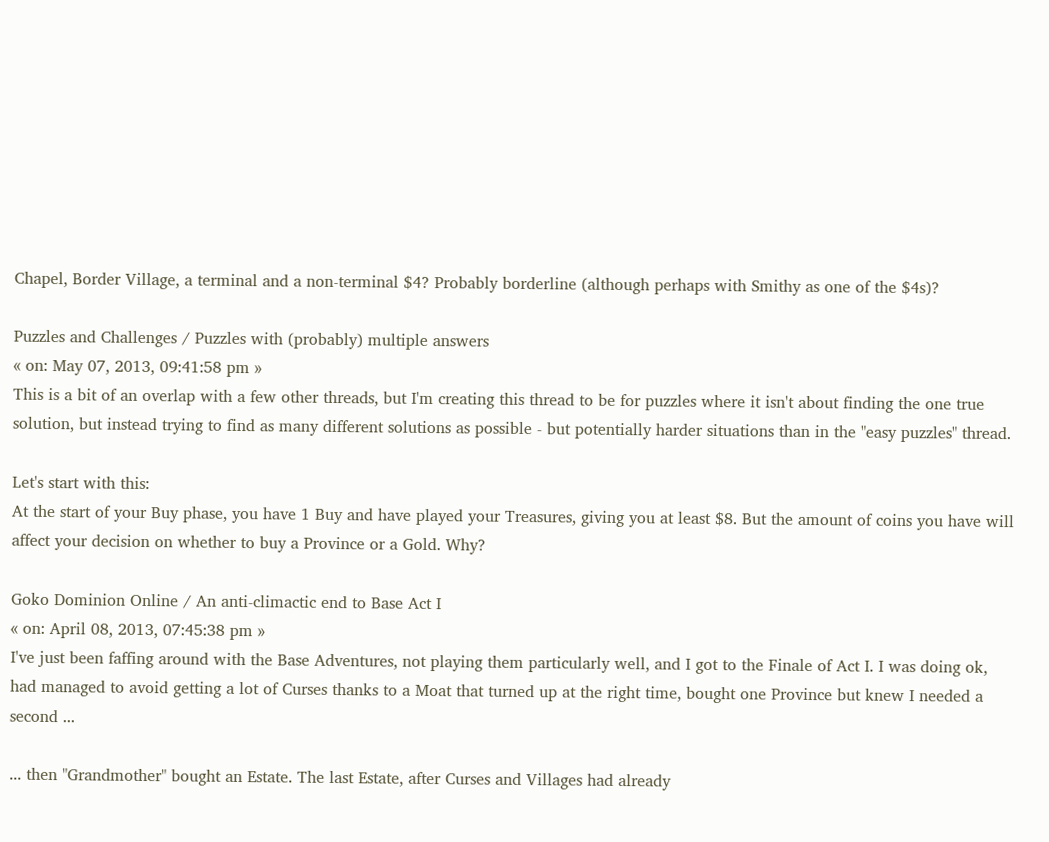Chapel, Border Village, a terminal and a non-terminal $4? Probably borderline (although perhaps with Smithy as one of the $4s)?

Puzzles and Challenges / Puzzles with (probably) multiple answers
« on: May 07, 2013, 09:41:58 pm »
This is a bit of an overlap with a few other threads, but I'm creating this thread to be for puzzles where it isn't about finding the one true solution, but instead trying to find as many different solutions as possible - but potentially harder situations than in the "easy puzzles" thread.

Let's start with this:
At the start of your Buy phase, you have 1 Buy and have played your Treasures, giving you at least $8. But the amount of coins you have will affect your decision on whether to buy a Province or a Gold. Why?

Goko Dominion Online / An anti-climactic end to Base Act I
« on: April 08, 2013, 07:45:38 pm »
I've just been faffing around with the Base Adventures, not playing them particularly well, and I got to the Finale of Act I. I was doing ok, had managed to avoid getting a lot of Curses thanks to a Moat that turned up at the right time, bought one Province but knew I needed a second ...

... then "Grandmother" bought an Estate. The last Estate, after Curses and Villages had already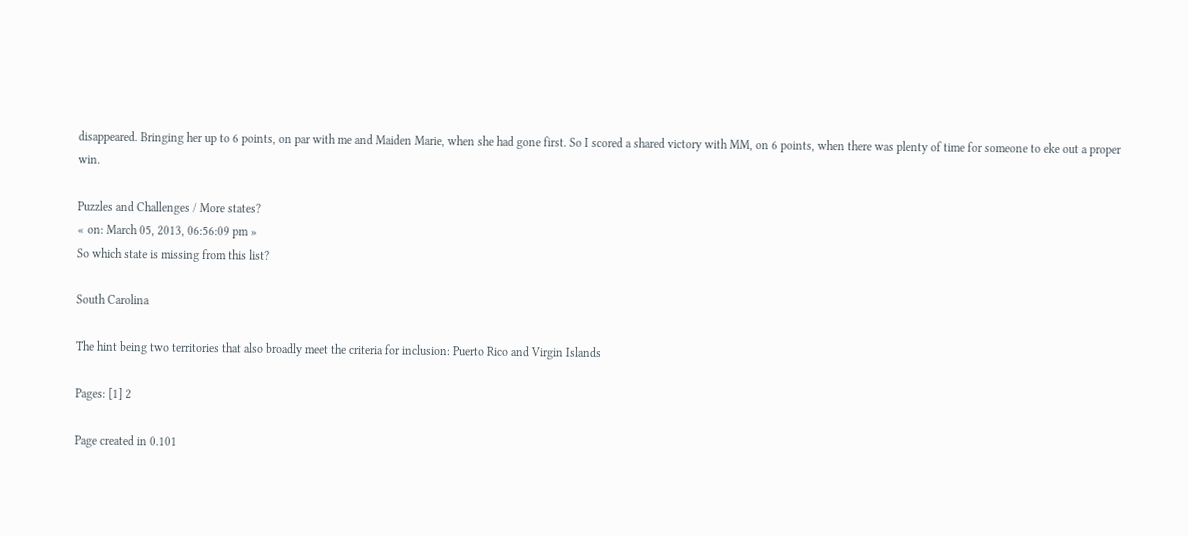disappeared. Bringing her up to 6 points, on par with me and Maiden Marie, when she had gone first. So I scored a shared victory with MM, on 6 points, when there was plenty of time for someone to eke out a proper win.

Puzzles and Challenges / More states?
« on: March 05, 2013, 06:56:09 pm »
So which state is missing from this list?

South Carolina

The hint being two territories that also broadly meet the criteria for inclusion: Puerto Rico and Virgin Islands

Pages: [1] 2

Page created in 0.101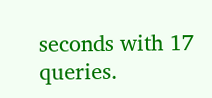seconds with 17 queries.